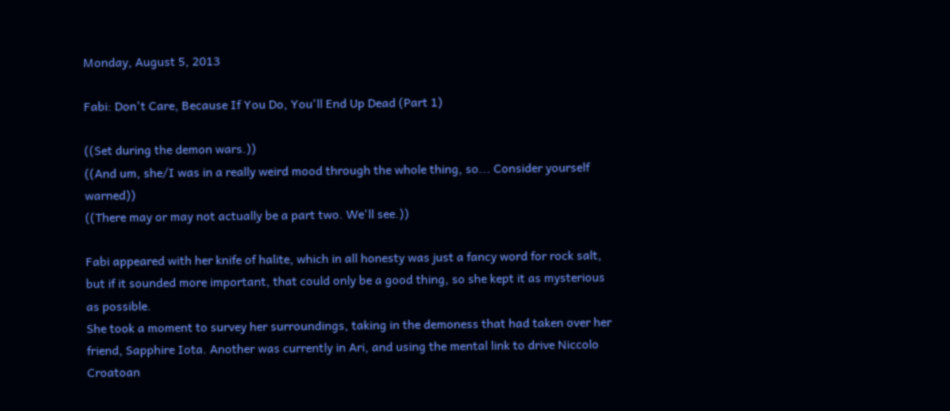Monday, August 5, 2013

Fabi: Don't Care, Because If You Do, You'll End Up Dead (Part 1)

((Set during the demon wars.))
((And um, she/I was in a really weird mood through the whole thing, so... Consider yourself warned))
((There may or may not actually be a part two. We'll see.))

Fabi appeared with her knife of halite, which in all honesty was just a fancy word for rock salt, but if it sounded more important, that could only be a good thing, so she kept it as mysterious as possible.
She took a moment to survey her surroundings, taking in the demoness that had taken over her friend, Sapphire Iota. Another was currently in Ari, and using the mental link to drive Niccolo Croatoan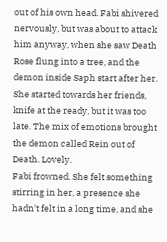out of his own head. Fabi shivered nervously, but was about to attack him anyway, when she saw Death Rose flung into a tree, and the demon inside Saph start after her. She started towards her friends, knife at the ready, but it was too late. The mix of emotions brought the demon called Rein out of Death. Lovely.
Fabi frowned. She felt something stirring in her, a presence she hadn't felt in a long time, and she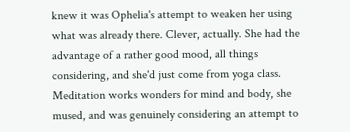knew it was Ophelia's attempt to weaken her using what was already there. Clever, actually. She had the advantage of a rather good mood, all things considering, and she'd just come from yoga class. Meditation works wonders for mind and body, she mused, and was genuinely considering an attempt to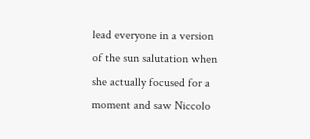lead everyone in a version of the sun salutation when she actually focused for a moment and saw Niccolo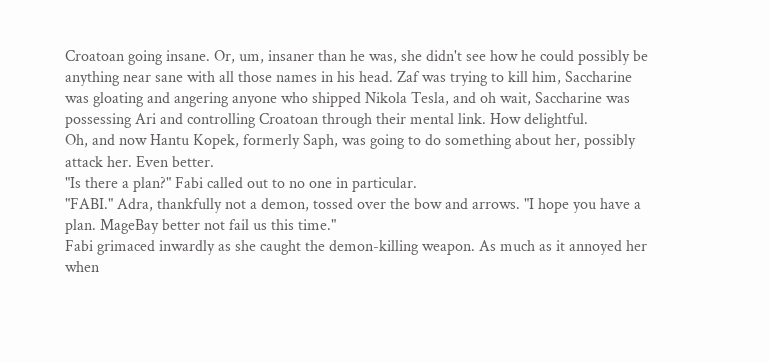Croatoan going insane. Or, um, insaner than he was, she didn't see how he could possibly be anything near sane with all those names in his head. Zaf was trying to kill him, Saccharine was gloating and angering anyone who shipped Nikola Tesla, and oh wait, Saccharine was possessing Ari and controlling Croatoan through their mental link. How delightful.
Oh, and now Hantu Kopek, formerly Saph, was going to do something about her, possibly attack her. Even better.
"Is there a plan?" Fabi called out to no one in particular.
"FABI." Adra, thankfully not a demon, tossed over the bow and arrows. "I hope you have a plan. MageBay better not fail us this time."
Fabi grimaced inwardly as she caught the demon-killing weapon. As much as it annoyed her when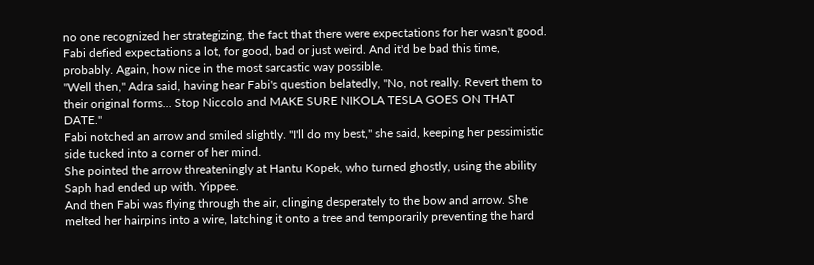no one recognized her strategizing, the fact that there were expectations for her wasn't good. Fabi defied expectations a lot, for good, bad or just weird. And it'd be bad this time, probably. Again, how nice in the most sarcastic way possible.
"Well then," Adra said, having hear Fabi's question belatedly, "No, not really. Revert them to their original forms... Stop Niccolo and MAKE SURE NIKOLA TESLA GOES ON THAT DATE."
Fabi notched an arrow and smiled slightly. "I'll do my best," she said, keeping her pessimistic side tucked into a corner of her mind.
She pointed the arrow threateningly at Hantu Kopek, who turned ghostly, using the ability Saph had ended up with. Yippee.
And then Fabi was flying through the air, clinging desperately to the bow and arrow. She melted her hairpins into a wire, latching it onto a tree and temporarily preventing the hard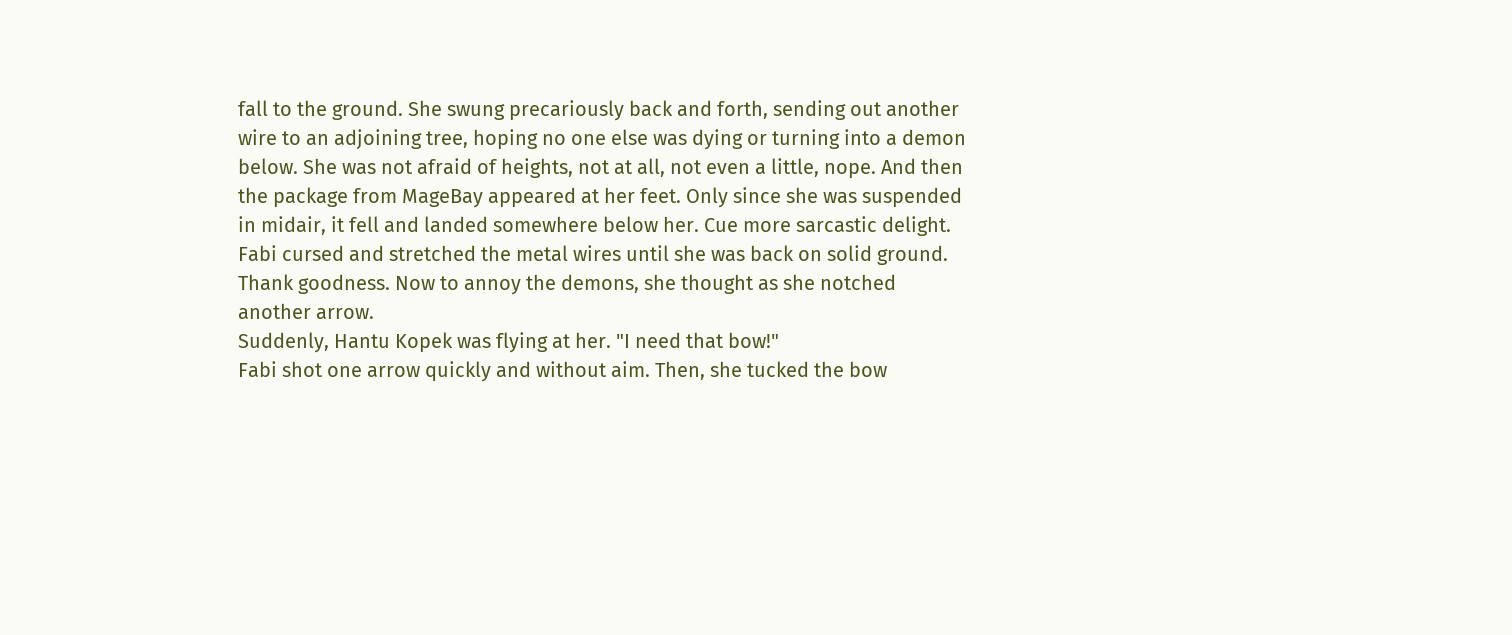fall to the ground. She swung precariously back and forth, sending out another wire to an adjoining tree, hoping no one else was dying or turning into a demon below. She was not afraid of heights, not at all, not even a little, nope. And then the package from MageBay appeared at her feet. Only since she was suspended in midair, it fell and landed somewhere below her. Cue more sarcastic delight.
Fabi cursed and stretched the metal wires until she was back on solid ground. Thank goodness. Now to annoy the demons, she thought as she notched another arrow.
Suddenly, Hantu Kopek was flying at her. "I need that bow!"
Fabi shot one arrow quickly and without aim. Then, she tucked the bow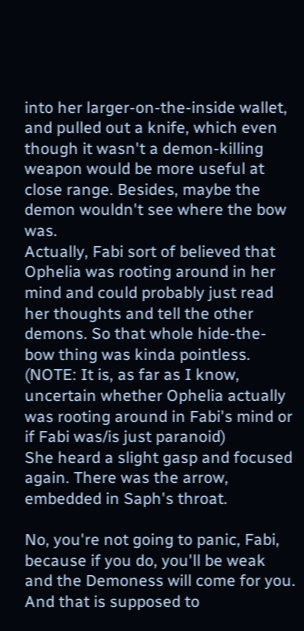into her larger-on-the-inside wallet, and pulled out a knife, which even though it wasn't a demon-killing weapon would be more useful at close range. Besides, maybe the demon wouldn't see where the bow was.
Actually, Fabi sort of believed that Ophelia was rooting around in her mind and could probably just read her thoughts and tell the other demons. So that whole hide-the-bow thing was kinda pointless. (NOTE: It is, as far as I know, uncertain whether Ophelia actually was rooting around in Fabi's mind or if Fabi was/is just paranoid)
She heard a slight gasp and focused again. There was the arrow, embedded in Saph's throat.

No, you're not going to panic, Fabi, because if you do, you'll be weak and the Demoness will come for you. And that is supposed to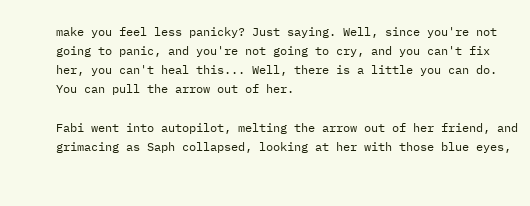make you feel less panicky? Just saying. Well, since you're not going to panic, and you're not going to cry, and you can't fix her, you can't heal this... Well, there is a little you can do. You can pull the arrow out of her.

Fabi went into autopilot, melting the arrow out of her friend, and grimacing as Saph collapsed, looking at her with those blue eyes,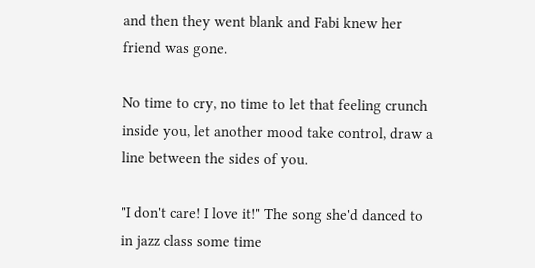and then they went blank and Fabi knew her friend was gone.

No time to cry, no time to let that feeling crunch inside you, let another mood take control, draw a line between the sides of you.

"I don't care! I love it!" The song she'd danced to in jazz class some time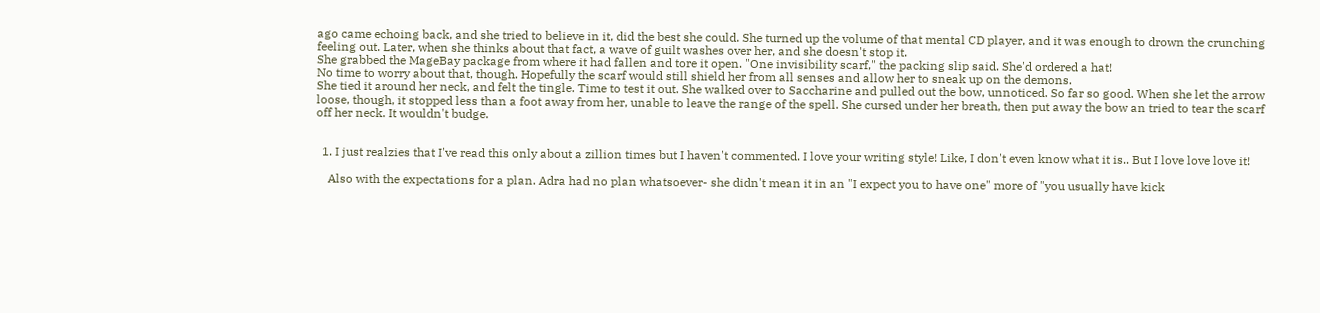ago came echoing back, and she tried to believe in it, did the best she could. She turned up the volume of that mental CD player, and it was enough to drown the crunching feeling out. Later, when she thinks about that fact, a wave of guilt washes over her, and she doesn't stop it.
She grabbed the MageBay package from where it had fallen and tore it open. "One invisibility scarf," the packing slip said. She'd ordered a hat!
No time to worry about that, though. Hopefully the scarf would still shield her from all senses and allow her to sneak up on the demons.
She tied it around her neck, and felt the tingle. Time to test it out. She walked over to Saccharine and pulled out the bow, unnoticed. So far so good. When she let the arrow loose, though, it stopped less than a foot away from her, unable to leave the range of the spell. She cursed under her breath, then put away the bow an tried to tear the scarf off her neck. It wouldn't budge.


  1. I just realzies that I've read this only about a zillion times but I haven't commented. I love your writing style! Like, I don't even know what it is.. But I love love love it!

    Also with the expectations for a plan. Adra had no plan whatsoever- she didn't mean it in an "I expect you to have one" more of "you usually have kick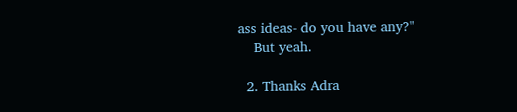ass ideas- do you have any?"
    But yeah.

  2. Thanks Adra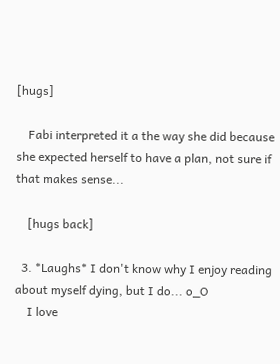[hugs]

    Fabi interpreted it a the way she did because she expected herself to have a plan, not sure if that makes sense...

    [hugs back]

  3. *Laughs* I don't know why I enjoy reading about myself dying, but I do... o_O
    I love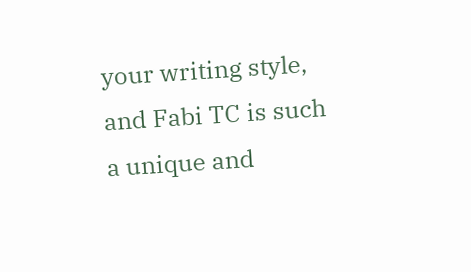your writing style, and Fabi TC is such a unique and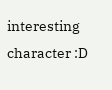interesting character :D